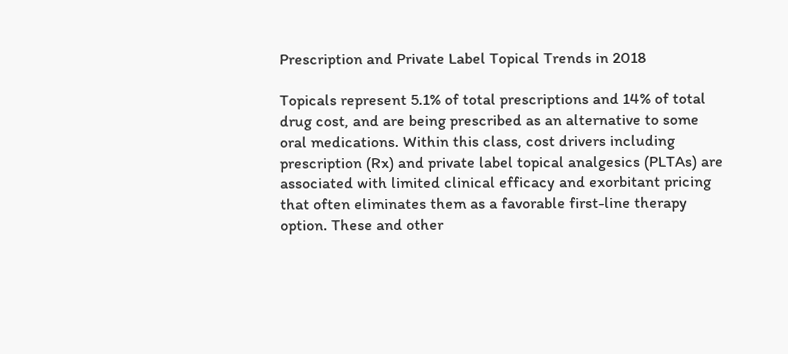Prescription and Private Label Topical Trends in 2018

Topicals represent 5.1% of total prescriptions and 14% of total drug cost, and are being prescribed as an alternative to some oral medications. Within this class, cost drivers including prescription (Rx) and private label topical analgesics (PLTAs) are associated with limited clinical efficacy and exorbitant pricing that often eliminates them as a favorable first-line therapy option. These and other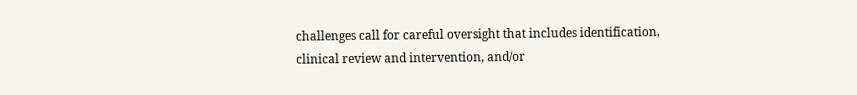challenges call for careful oversight that includes identification, clinical review and intervention, and/or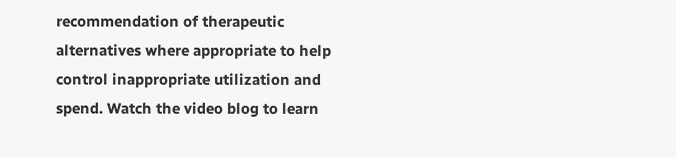recommendation of therapeutic alternatives where appropriate to help control inappropriate utilization and spend. Watch the video blog to learn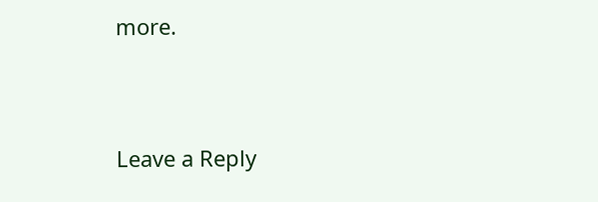more.


Leave a Reply